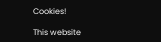Cookies!

This website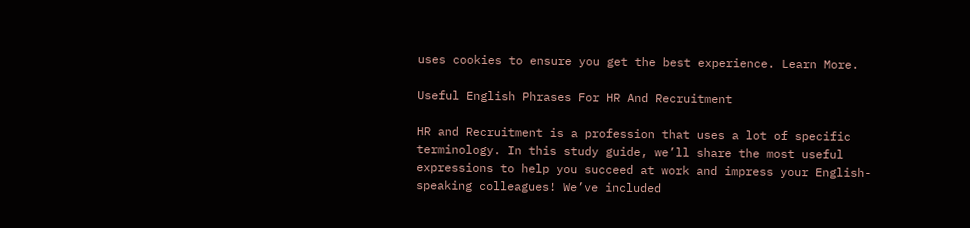uses cookies to ensure you get the best experience. Learn More.

Useful English Phrases For HR And Recruitment

HR and Recruitment is a profession that uses a lot of specific terminology. In this study guide, we’ll share the most useful expressions to help you succeed at work and impress your English-speaking colleagues! We’ve included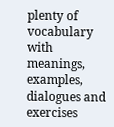plenty of vocabulary with meanings, examples, dialogues and exercises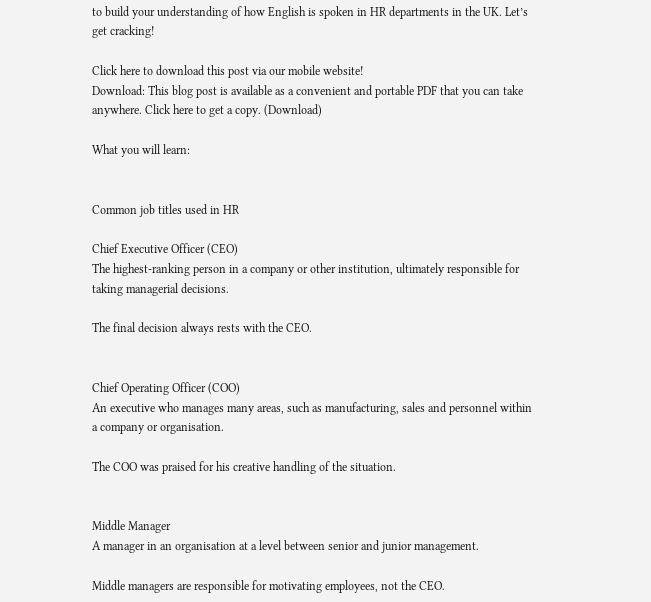to build your understanding of how English is spoken in HR departments in the UK. Let’s get cracking!

Click here to download this post via our mobile website!
Download: This blog post is available as a convenient and portable PDF that you can take anywhere. Click here to get a copy. (Download)

What you will learn:


Common job titles used in HR

Chief Executive Officer (CEO)
The highest-ranking person in a company or other institution, ultimately responsible for taking managerial decisions.

The final decision always rests with the CEO.


Chief Operating Officer (COO)
An executive who manages many areas, such as manufacturing, sales and personnel within a company or organisation.

The COO was praised for his creative handling of the situation.


Middle Manager
A manager in an organisation at a level between senior and junior management.

Middle managers are responsible for motivating employees, not the CEO.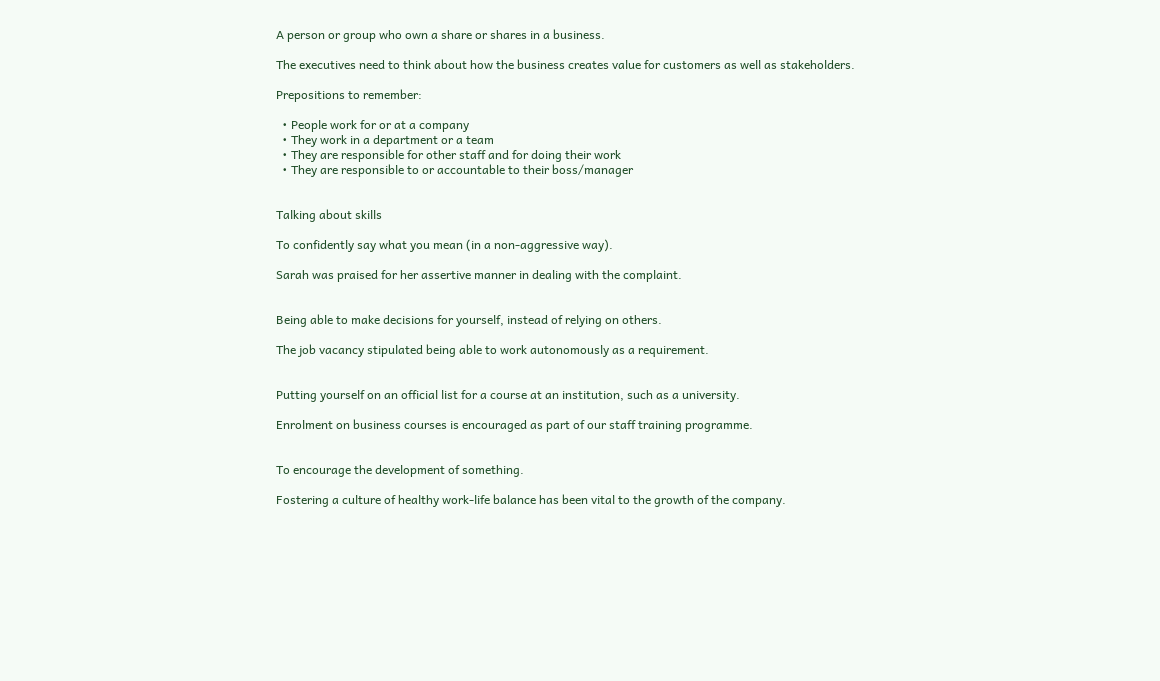A person or group who own a share or shares in a business.

The executives need to think about how the business creates value for customers as well as stakeholders.

Prepositions to remember:

  • People work for or at a company
  • They work in a department or a team
  • They are responsible for other staff and for doing their work
  • They are responsible to or accountable to their boss/manager


Talking about skills

To confidently say what you mean (in a non-aggressive way).

Sarah was praised for her assertive manner in dealing with the complaint.


Being able to make decisions for yourself, instead of relying on others.

The job vacancy stipulated being able to work autonomously as a requirement.


Putting yourself on an official list for a course at an institution, such as a university.

Enrolment on business courses is encouraged as part of our staff training programme.


To encourage the development of something.

Fostering a culture of healthy work-life balance has been vital to the growth of the company.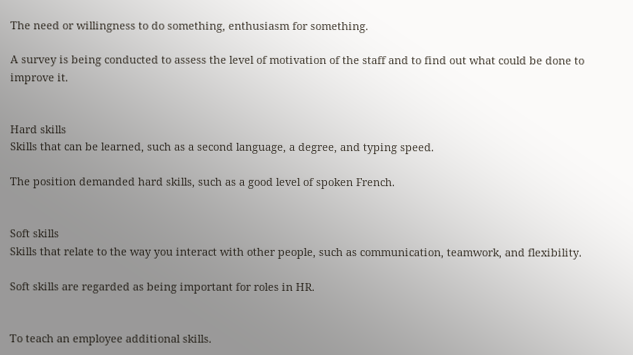The need or willingness to do something, enthusiasm for something.

A survey is being conducted to assess the level of motivation of the staff and to find out what could be done to improve it.


Hard skills
Skills that can be learned, such as a second language, a degree, and typing speed.

The position demanded hard skills, such as a good level of spoken French.


Soft skills
Skills that relate to the way you interact with other people, such as communication, teamwork, and flexibility.

Soft skills are regarded as being important for roles in HR.


To teach an employee additional skills.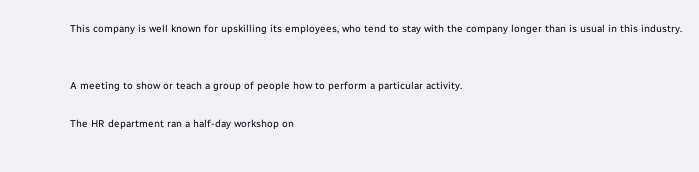This company is well known for upskilling its employees, who tend to stay with the company longer than is usual in this industry.


A meeting to show or teach a group of people how to perform a particular activity.

The HR department ran a half-day workshop on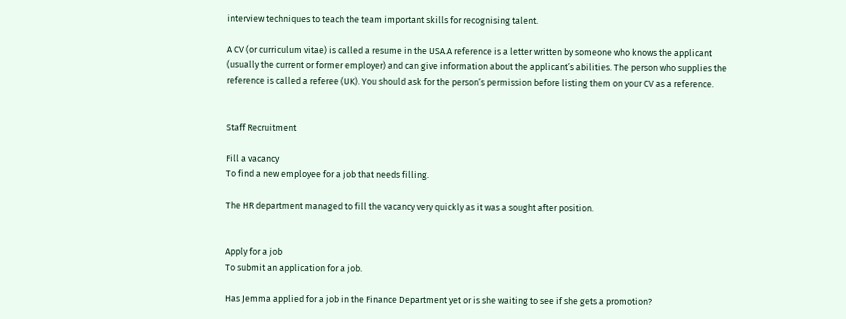interview techniques to teach the team important skills for recognising talent.

A CV (or curriculum vitae) is called a resume in the USA.A reference is a letter written by someone who knows the applicant (usually the current or former employer) and can give information about the applicant’s abilities. The person who supplies the reference is called a referee (UK). You should ask for the person’s permission before listing them on your CV as a reference.


Staff Recruitment

Fill a vacancy
To find a new employee for a job that needs filling.

The HR department managed to fill the vacancy very quickly as it was a sought after position.


Apply for a job
To submit an application for a job.

Has Jemma applied for a job in the Finance Department yet or is she waiting to see if she gets a promotion?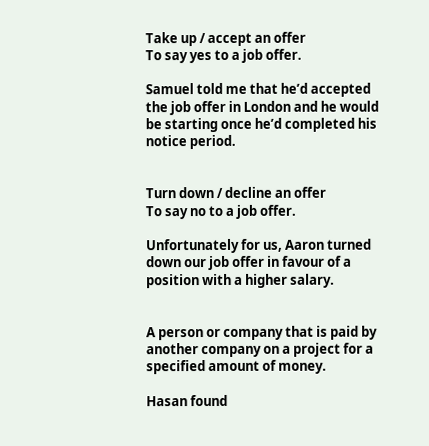Take up / accept an offer
To say yes to a job offer.

Samuel told me that he’d accepted the job offer in London and he would be starting once he’d completed his notice period.


Turn down / decline an offer
To say no to a job offer.

Unfortunately for us, Aaron turned down our job offer in favour of a position with a higher salary.


A person or company that is paid by another company on a project for a specified amount of money.

Hasan found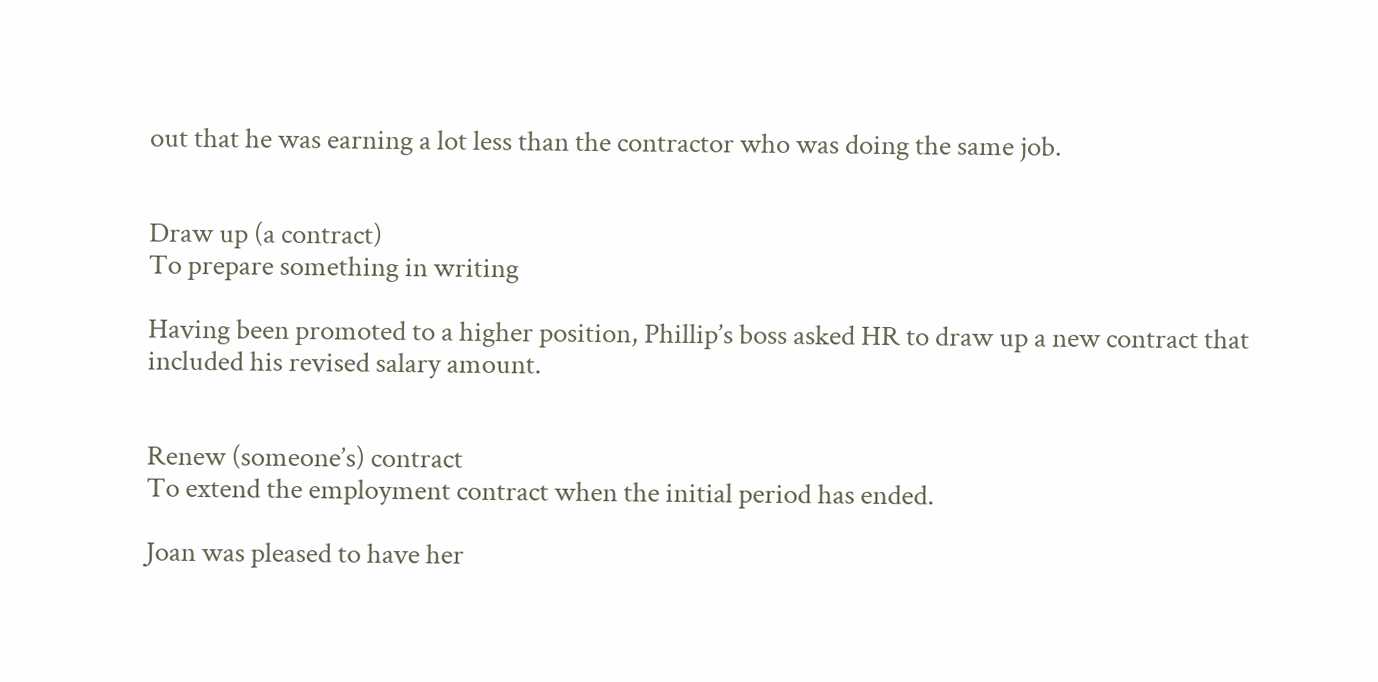out that he was earning a lot less than the contractor who was doing the same job.


Draw up (a contract)
To prepare something in writing

Having been promoted to a higher position, Phillip’s boss asked HR to draw up a new contract that included his revised salary amount.


Renew (someone’s) contract
To extend the employment contract when the initial period has ended.

Joan was pleased to have her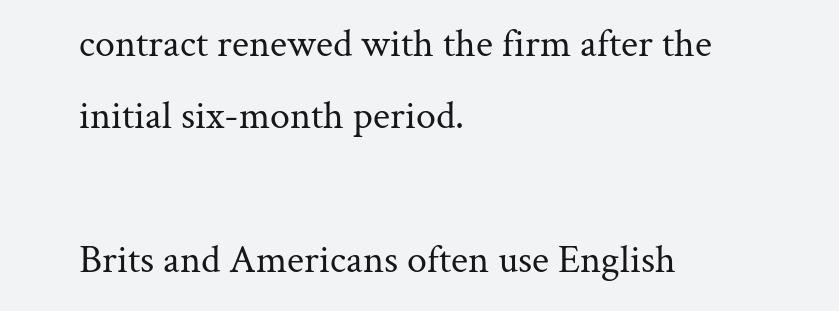contract renewed with the firm after the initial six-month period.

Brits and Americans often use English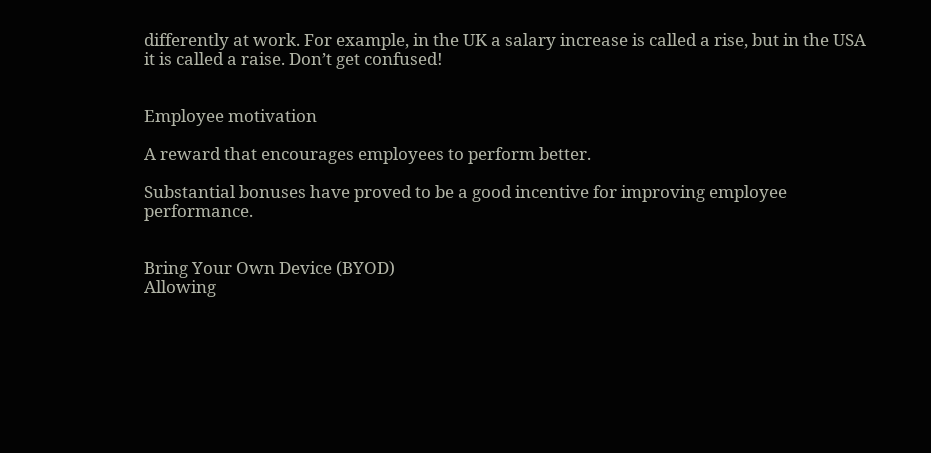differently at work. For example, in the UK a salary increase is called a rise, but in the USA it is called a raise. Don’t get confused!


Employee motivation

A reward that encourages employees to perform better.

Substantial bonuses have proved to be a good incentive for improving employee performance.


Bring Your Own Device (BYOD)
Allowing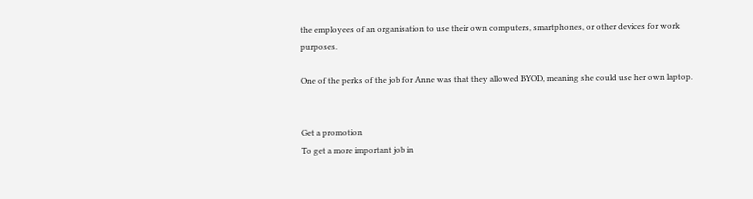the employees of an organisation to use their own computers, smartphones, or other devices for work purposes.

One of the perks of the job for Anne was that they allowed BYOD, meaning she could use her own laptop.


Get a promotion
To get a more important job in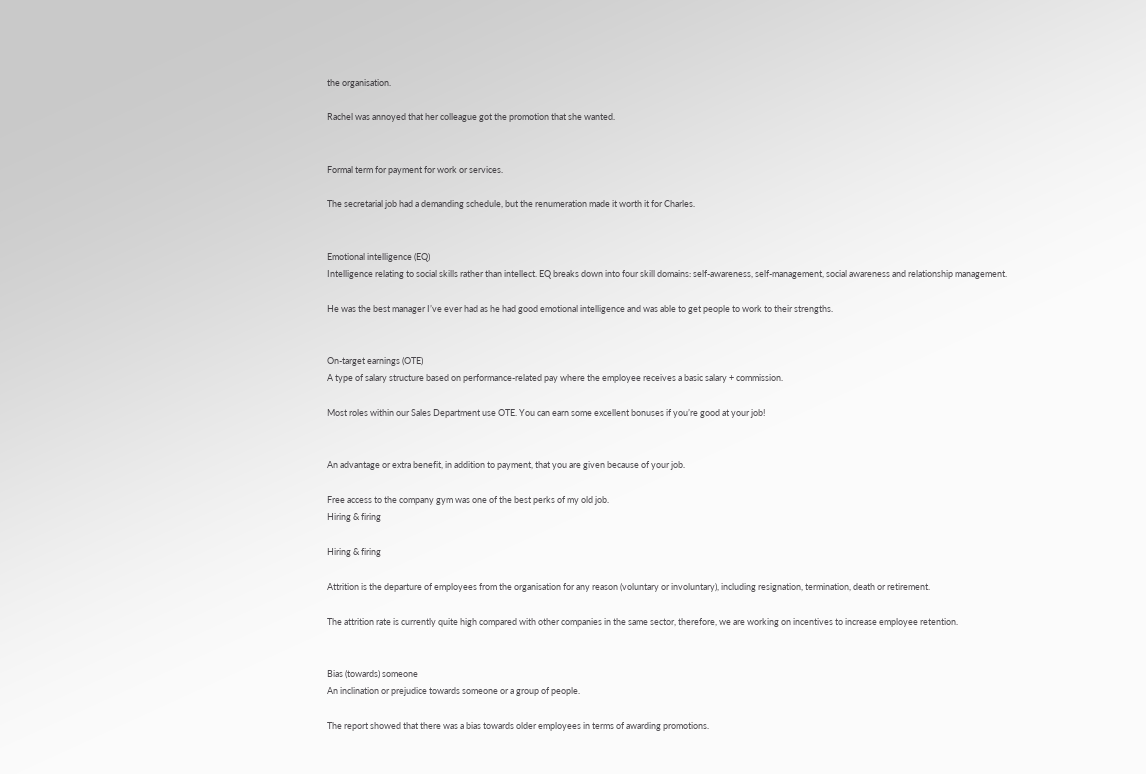the organisation.

Rachel was annoyed that her colleague got the promotion that she wanted.


Formal term for payment for work or services.

The secretarial job had a demanding schedule, but the renumeration made it worth it for Charles.


Emotional intelligence (EQ)
Intelligence relating to social skills rather than intellect. EQ breaks down into four skill domains: self-awareness, self-management, social awareness and relationship management.

He was the best manager I’ve ever had as he had good emotional intelligence and was able to get people to work to their strengths.


On-target earnings (OTE)
A type of salary structure based on performance-related pay where the employee receives a basic salary + commission.

Most roles within our Sales Department use OTE. You can earn some excellent bonuses if you’re good at your job!


An advantage or extra benefit, in addition to payment, that you are given because of your job.

Free access to the company gym was one of the best perks of my old job.
Hiring & firing

Hiring & firing

Attrition is the departure of employees from the organisation for any reason (voluntary or involuntary), including resignation, termination, death or retirement.

The attrition rate is currently quite high compared with other companies in the same sector, therefore, we are working on incentives to increase employee retention.


Bias (towards) someone
An inclination or prejudice towards someone or a group of people.

The report showed that there was a bias towards older employees in terms of awarding promotions.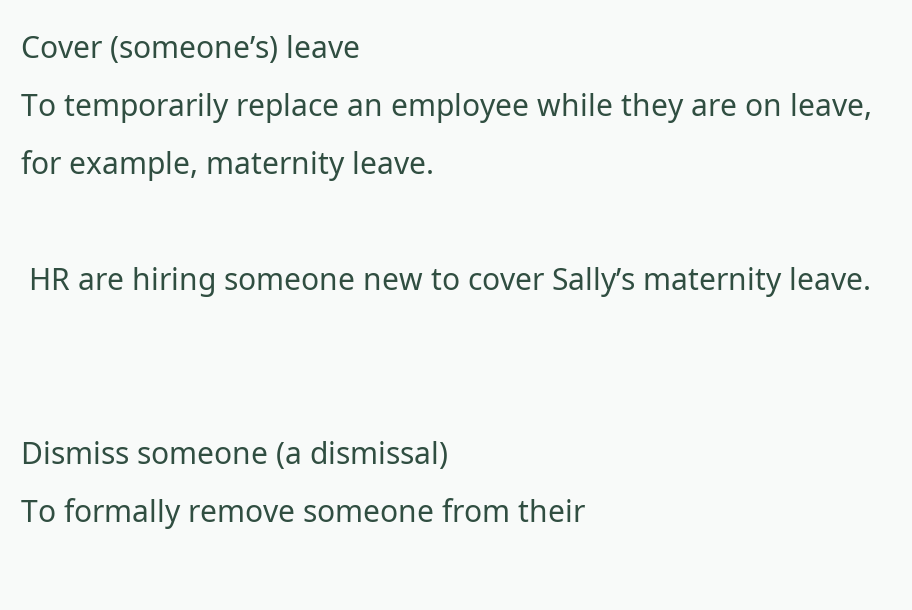Cover (someone’s) leave
To temporarily replace an employee while they are on leave, for example, maternity leave.

 HR are hiring someone new to cover Sally’s maternity leave.


Dismiss someone (a dismissal)
To formally remove someone from their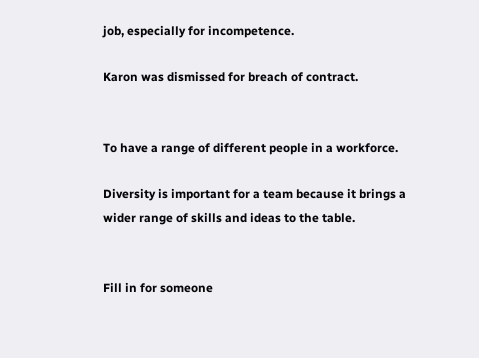job, especially for incompetence.

Karon was dismissed for breach of contract.


To have a range of different people in a workforce.

Diversity is important for a team because it brings a wider range of skills and ideas to the table.


Fill in for someone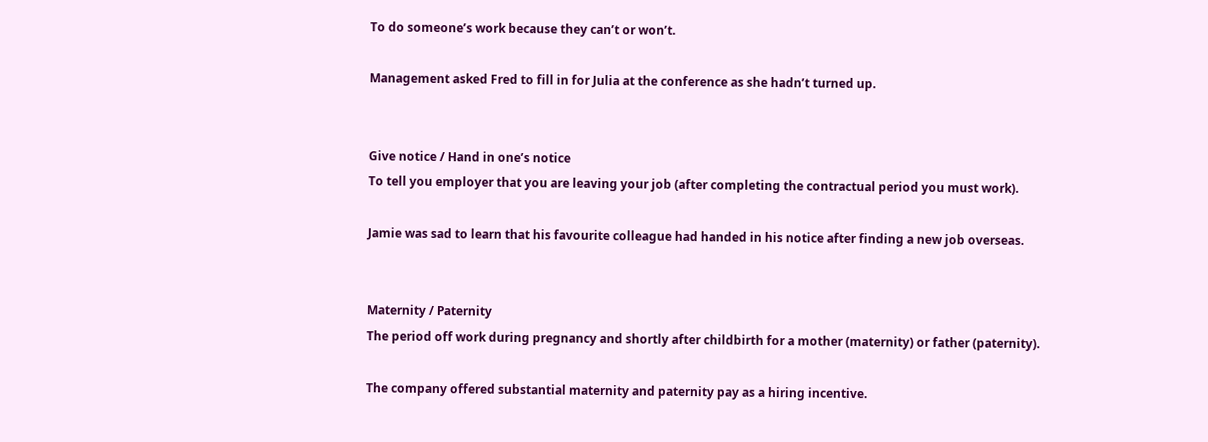To do someone’s work because they can’t or won’t.

Management asked Fred to fill in for Julia at the conference as she hadn’t turned up.


Give notice / Hand in one’s notice
To tell you employer that you are leaving your job (after completing the contractual period you must work).

Jamie was sad to learn that his favourite colleague had handed in his notice after finding a new job overseas.


Maternity / Paternity
The period off work during pregnancy and shortly after childbirth for a mother (maternity) or father (paternity).

The company offered substantial maternity and paternity pay as a hiring incentive.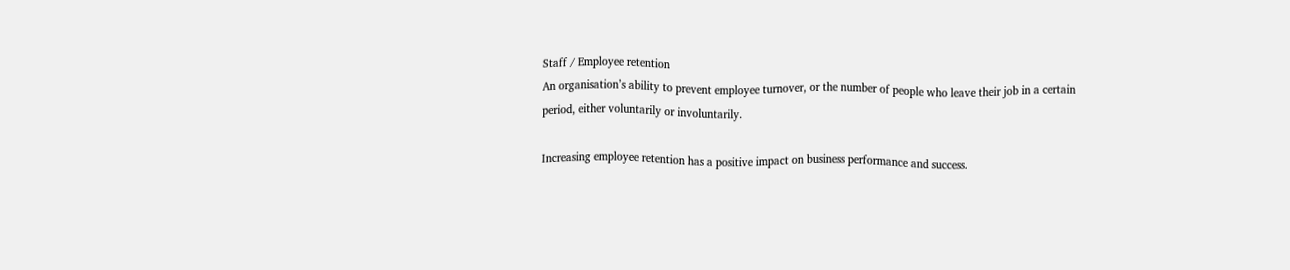Staff / Employee retention
An organisation’s ability to prevent employee turnover, or the number of people who leave their job in a certain period, either voluntarily or involuntarily.

Increasing employee retention has a positive impact on business performance and success.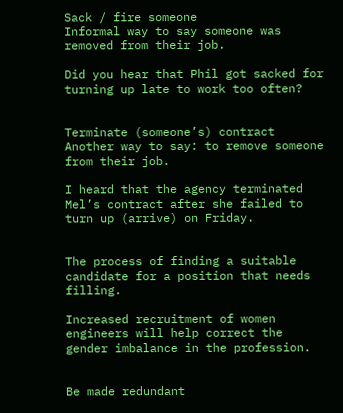Sack / fire someone
Informal way to say someone was removed from their job.

Did you hear that Phil got sacked for turning up late to work too often?


Terminate (someone’s) contract
Another way to say: to remove someone from their job.

I heard that the agency terminated Mel’s contract after she failed to turn up (arrive) on Friday.


The process of finding a suitable candidate for a position that needs filling.

Increased recruitment of women engineers will help correct the gender imbalance in the profession.


Be made redundant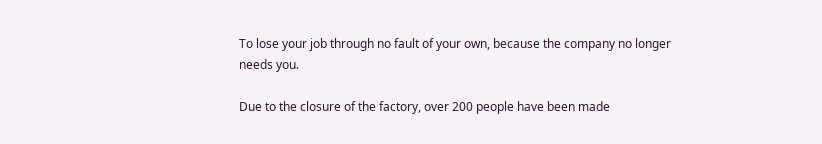To lose your job through no fault of your own, because the company no longer needs you.

Due to the closure of the factory, over 200 people have been made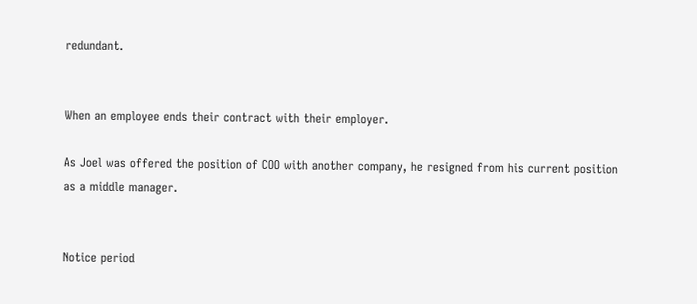redundant.


When an employee ends their contract with their employer.

As Joel was offered the position of COO with another company, he resigned from his current position as a middle manager.


Notice period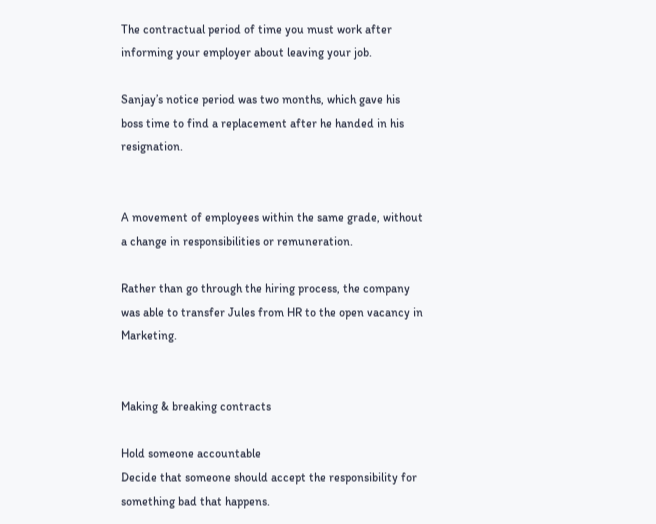The contractual period of time you must work after informing your employer about leaving your job.

Sanjay’s notice period was two months, which gave his boss time to find a replacement after he handed in his resignation.


A movement of employees within the same grade, without a change in responsibilities or remuneration.

Rather than go through the hiring process, the company was able to transfer Jules from HR to the open vacancy in Marketing.


Making & breaking contracts

Hold someone accountable
Decide that someone should accept the responsibility for something bad that happens.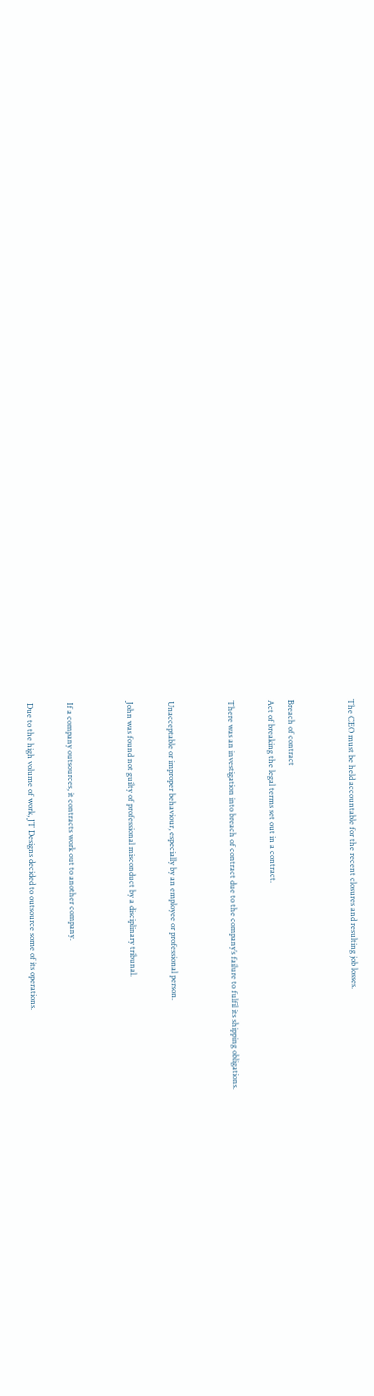The CEO must be held accountable for the recent closures and resulting job losses.


Breach of contract
Act of breaking the legal terms set out in a contract.

There was an investigation into breach of contract due to the company’s failure to fulfil its shipping obligations.


Unacceptable or improper behaviour, especially by an employee or professional person.

John was found not guilty of professional misconduct by a disciplinary tribunal.


If a company outsources, it contracts work out to another company.

Due to the high volume of work, JT Designs decided to outsource some of its operations.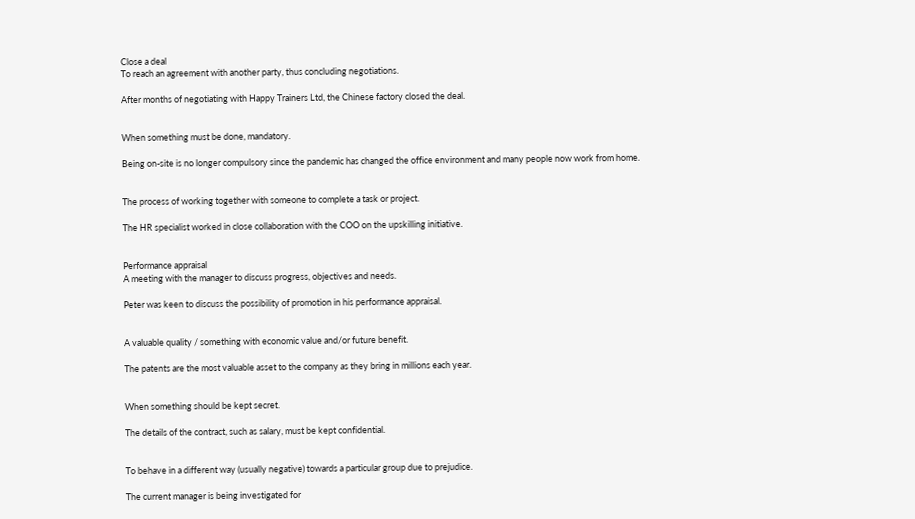Close a deal
To reach an agreement with another party, thus concluding negotiations.

After months of negotiating with Happy Trainers Ltd, the Chinese factory closed the deal.


When something must be done, mandatory.

Being on-site is no longer compulsory since the pandemic has changed the office environment and many people now work from home.


The process of working together with someone to complete a task or project.

The HR specialist worked in close collaboration with the COO on the upskilling initiative.


Performance appraisal
A meeting with the manager to discuss progress, objectives and needs.

Peter was keen to discuss the possibility of promotion in his performance appraisal.


A valuable quality / something with economic value and/or future benefit.

The patents are the most valuable asset to the company as they bring in millions each year.


When something should be kept secret.

The details of the contract, such as salary, must be kept confidential.


To behave in a different way (usually negative) towards a particular group due to prejudice.

The current manager is being investigated for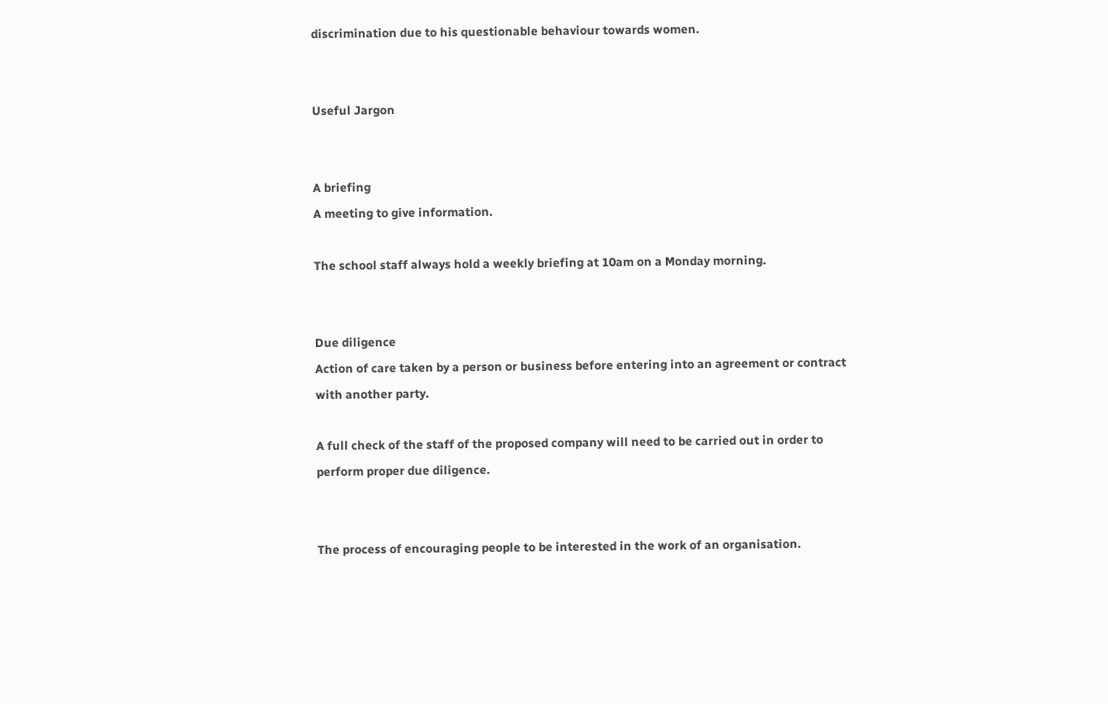discrimination due to his questionable behaviour towards women.


Useful Jargon


A briefing
A meeting to give information.

The school staff always hold a weekly briefing at 10am on a Monday morning.


Due diligence
Action of care taken by a person or business before entering into an agreement or contract with another party.

A full check of the staff of the proposed company will need to be carried out in order to perform proper due diligence.


The process of encouraging people to be interested in the work of an organisation.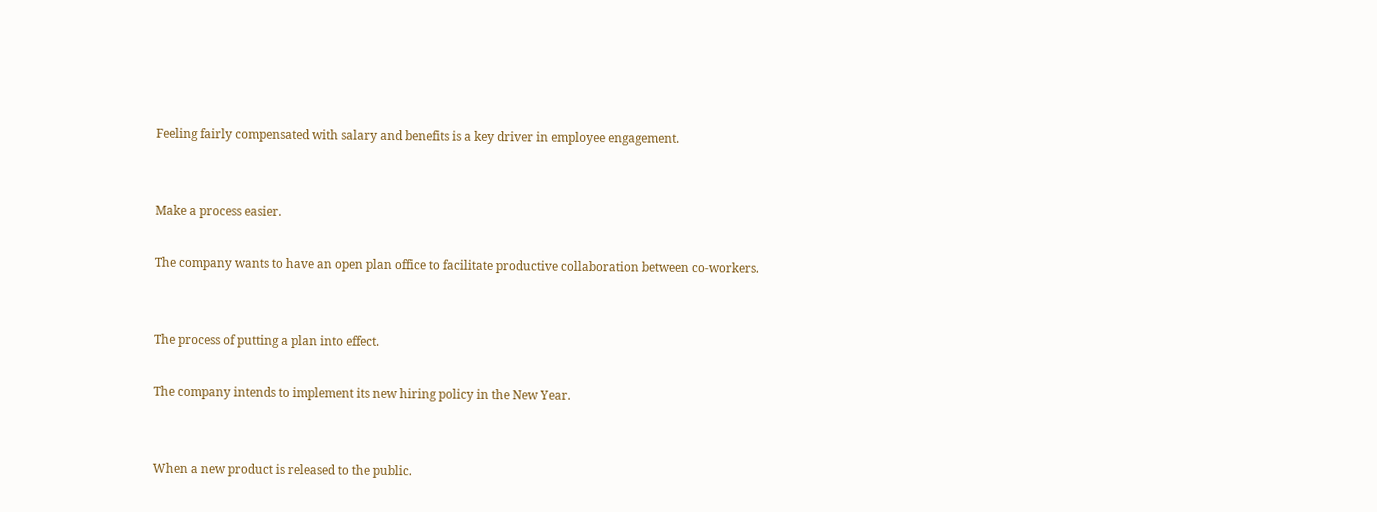Feeling fairly compensated with salary and benefits is a key driver in employee engagement.


Make a process easier.

The company wants to have an open plan office to facilitate productive collaboration between co-workers.


The process of putting a plan into effect.

The company intends to implement its new hiring policy in the New Year.


When a new product is released to the public.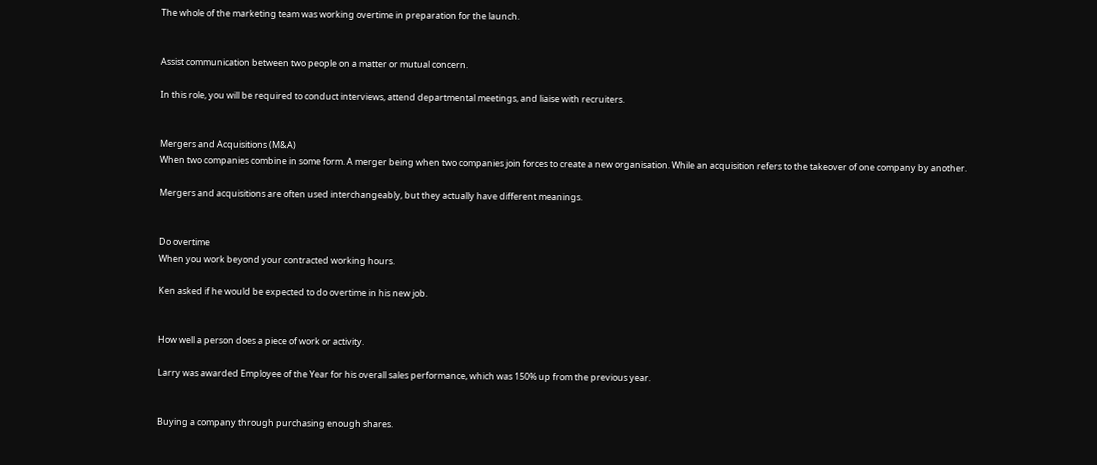The whole of the marketing team was working overtime in preparation for the launch.


Assist communication between two people on a matter or mutual concern.

In this role, you will be required to conduct interviews, attend departmental meetings, and liaise with recruiters.


Mergers and Acquisitions (M&A)
When two companies combine in some form. A merger being when two companies join forces to create a new organisation. While an acquisition refers to the takeover of one company by another.

Mergers and acquisitions are often used interchangeably, but they actually have different meanings.


Do overtime
When you work beyond your contracted working hours.

Ken asked if he would be expected to do overtime in his new job.


How well a person does a piece of work or activity.

Larry was awarded Employee of the Year for his overall sales performance, which was 150% up from the previous year.


Buying a company through purchasing enough shares.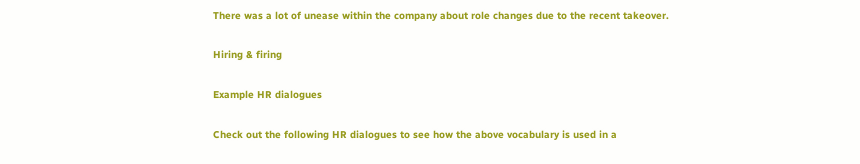There was a lot of unease within the company about role changes due to the recent takeover.

Hiring & firing

Example HR dialogues

Check out the following HR dialogues to see how the above vocabulary is used in a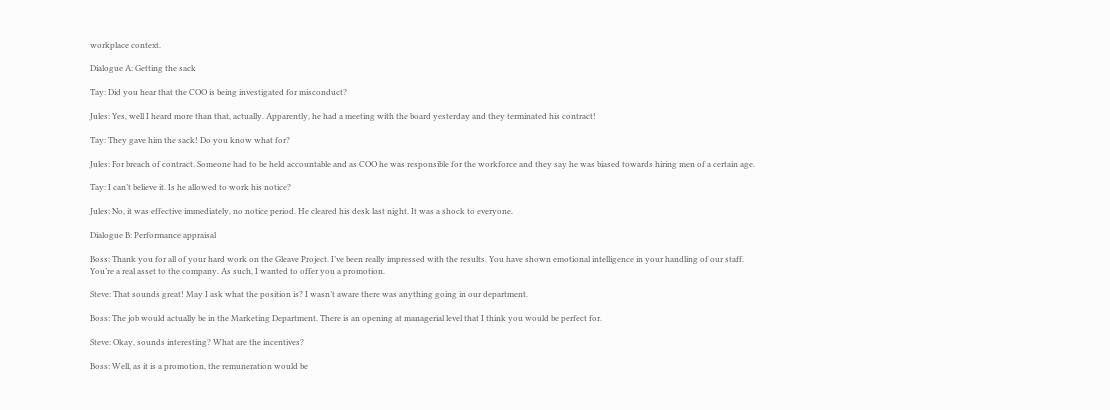workplace context.

Dialogue A: Getting the sack

Tay: Did you hear that the COO is being investigated for misconduct?

Jules: Yes, well I heard more than that, actually. Apparently, he had a meeting with the board yesterday and they terminated his contract!

Tay: They gave him the sack! Do you know what for?

Jules: For breach of contract. Someone had to be held accountable and as COO he was responsible for the workforce and they say he was biased towards hiring men of a certain age.

Tay: I can’t believe it. Is he allowed to work his notice?

Jules: No, it was effective immediately, no notice period. He cleared his desk last night. It was a shock to everyone.

Dialogue B: Performance appraisal

Boss: Thank you for all of your hard work on the Gleave Project. I’ve been really impressed with the results. You have shown emotional intelligence in your handling of our staff. You’re a real asset to the company. As such, I wanted to offer you a promotion.

Steve: That sounds great! May I ask what the position is? I wasn’t aware there was anything going in our department.

Boss: The job would actually be in the Marketing Department. There is an opening at managerial level that I think you would be perfect for.

Steve: Okay, sounds interesting? What are the incentives?

Boss: Well, as it is a promotion, the remuneration would be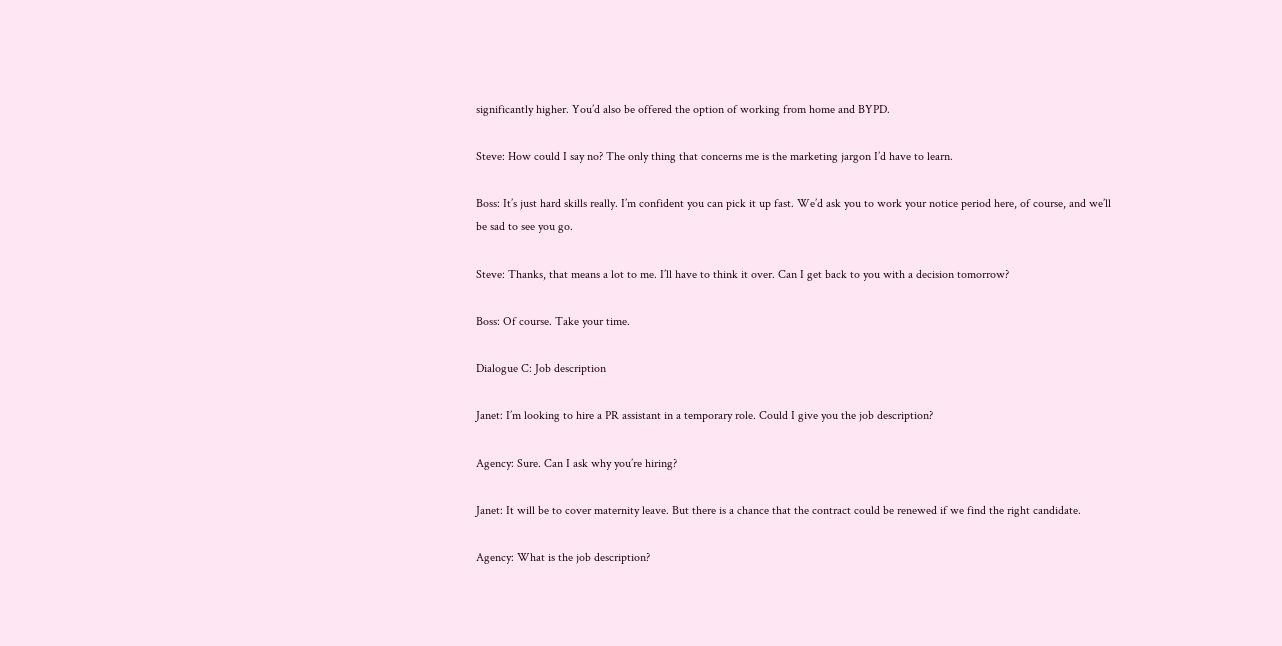significantly higher. You’d also be offered the option of working from home and BYPD.

Steve: How could I say no? The only thing that concerns me is the marketing jargon I’d have to learn.

Boss: It’s just hard skills really. I’m confident you can pick it up fast. We’d ask you to work your notice period here, of course, and we’ll be sad to see you go.

Steve: Thanks, that means a lot to me. I’ll have to think it over. Can I get back to you with a decision tomorrow?

Boss: Of course. Take your time.

Dialogue C: Job description

Janet: I’m looking to hire a PR assistant in a temporary role. Could I give you the job description?

Agency: Sure. Can I ask why you’re hiring?

Janet: It will be to cover maternity leave. But there is a chance that the contract could be renewed if we find the right candidate.

Agency: What is the job description?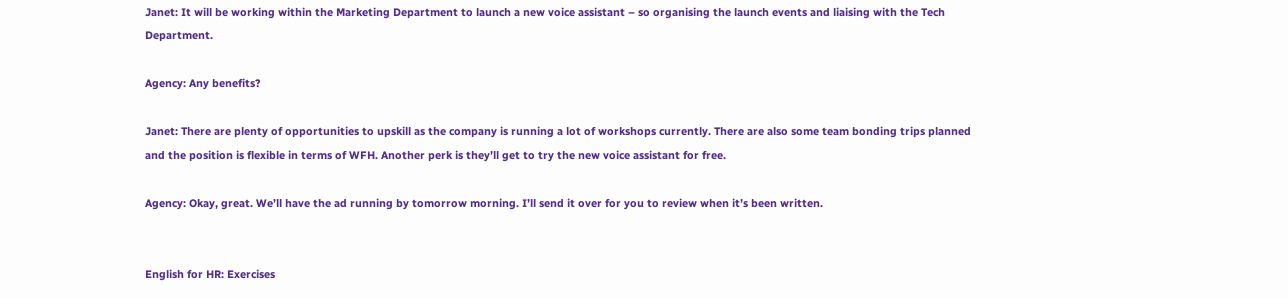Janet: It will be working within the Marketing Department to launch a new voice assistant – so organising the launch events and liaising with the Tech Department.

Agency: Any benefits?

Janet: There are plenty of opportunities to upskill as the company is running a lot of workshops currently. There are also some team bonding trips planned and the position is flexible in terms of WFH. Another perk is they’ll get to try the new voice assistant for free.

Agency: Okay, great. We’ll have the ad running by tomorrow morning. I’ll send it over for you to review when it’s been written.


English for HR: Exercises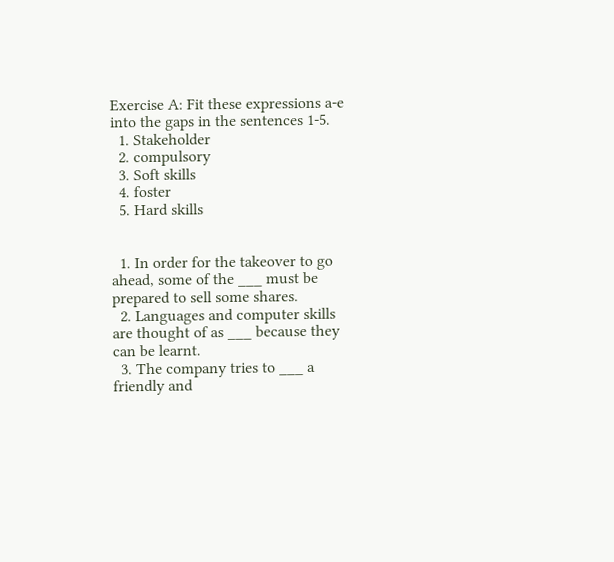Exercise A: Fit these expressions a-e into the gaps in the sentences 1-5.
  1. Stakeholder
  2. compulsory
  3. Soft skills
  4. foster
  5. Hard skills


  1. In order for the takeover to go ahead, some of the ___ must be prepared to sell some shares.
  2. Languages and computer skills are thought of as ___ because they can be learnt.
  3. The company tries to ___ a friendly and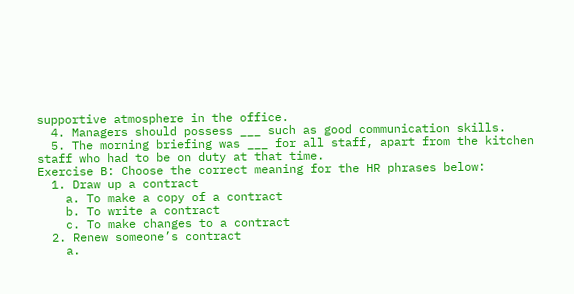supportive atmosphere in the office.
  4. Managers should possess ___ such as good communication skills.
  5. The morning briefing was ___ for all staff, apart from the kitchen staff who had to be on duty at that time.
Exercise B: Choose the correct meaning for the HR phrases below:
  1. Draw up a contract
    a. To make a copy of a contract
    b. To write a contract
    c. To make changes to a contract
  2. Renew someone’s contract
    a.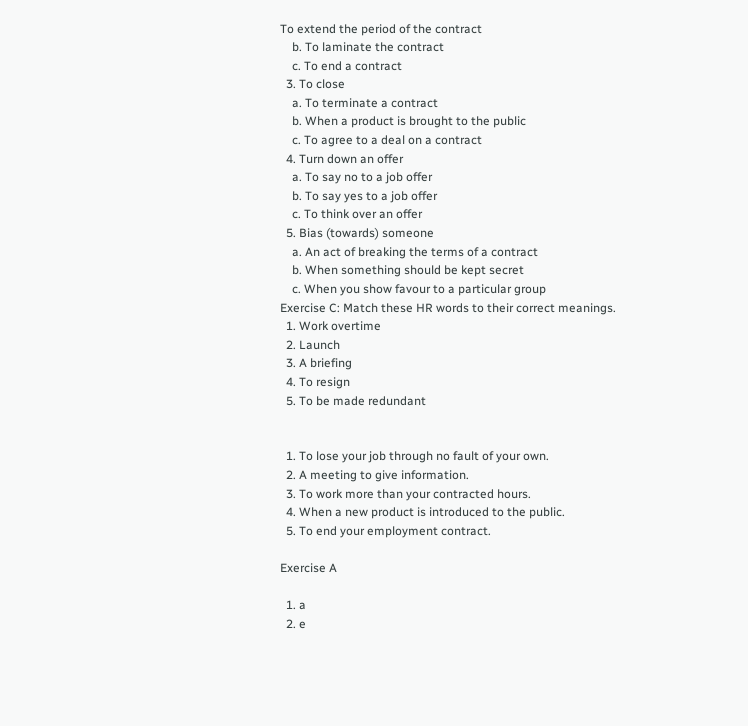To extend the period of the contract
    b. To laminate the contract
    c. To end a contract
  3. To close
    a. To terminate a contract
    b. When a product is brought to the public
    c. To agree to a deal on a contract
  4. Turn down an offer
    a. To say no to a job offer
    b. To say yes to a job offer
    c. To think over an offer
  5. Bias (towards) someone
    a. An act of breaking the terms of a contract
    b. When something should be kept secret
    c. When you show favour to a particular group
Exercise C: Match these HR words to their correct meanings.
  1. Work overtime
  2. Launch
  3. A briefing
  4. To resign
  5. To be made redundant


  1. To lose your job through no fault of your own.
  2. A meeting to give information.
  3. To work more than your contracted hours.
  4. When a new product is introduced to the public.
  5. To end your employment contract.

Exercise A

  1. a
  2. e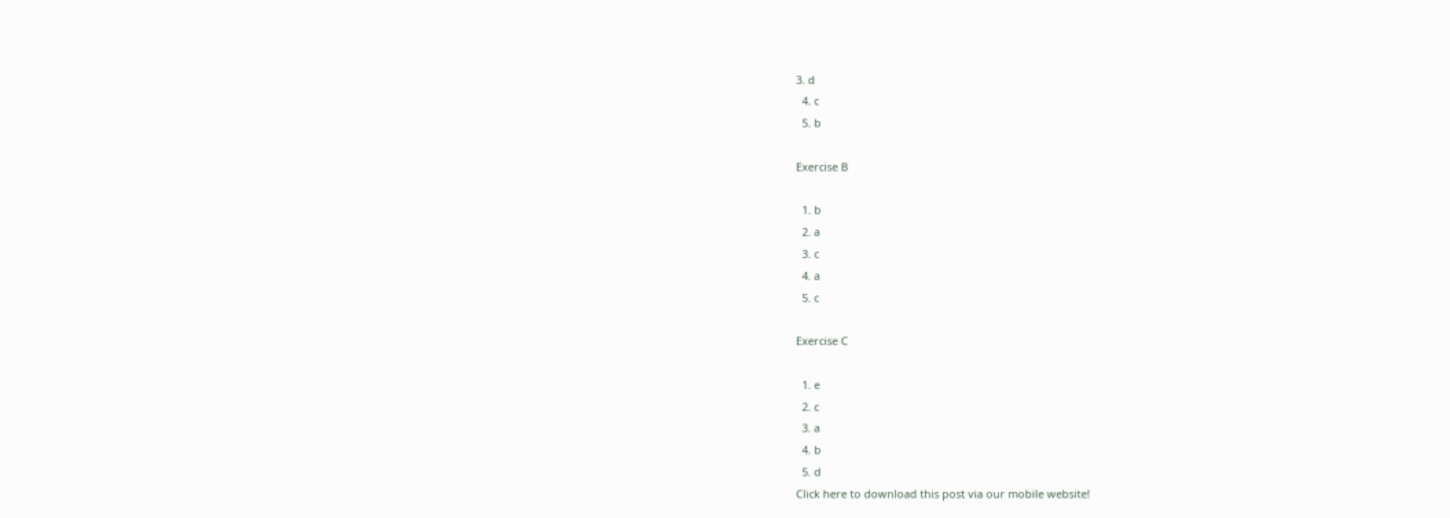3. d
  4. c
  5. b

Exercise B

  1. b
  2. a
  3. c
  4. a
  5. c

Exercise C

  1. e
  2. c
  3. a
  4. b
  5. d
Click here to download this post via our mobile website!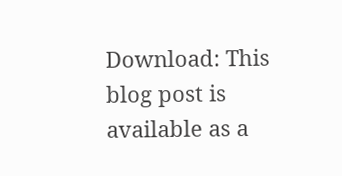Download: This blog post is available as a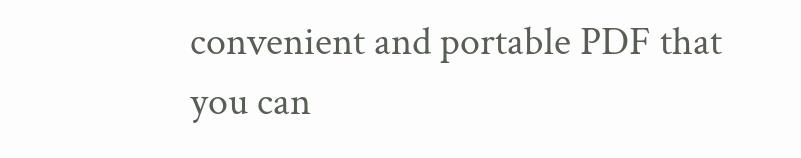convenient and portable PDF that you can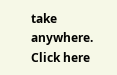take anywhere. Click here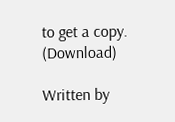to get a copy. (Download)

Written by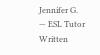Jennifer G.
— ESL Tutor
Written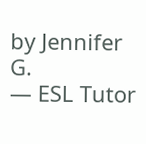by Jennifer G.
— ESL Tutor